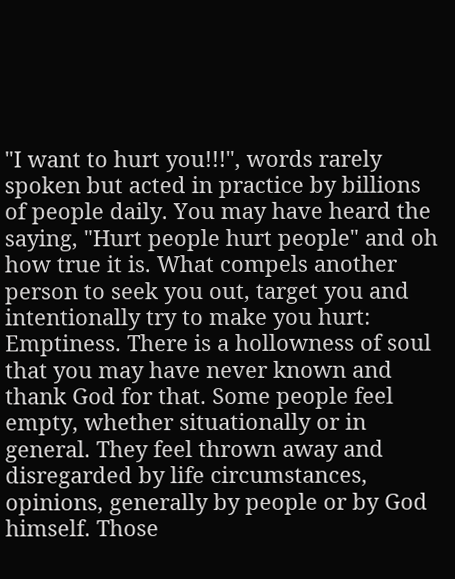"I want to hurt you!!!", words rarely spoken but acted in practice by billions of people daily. You may have heard the saying, "Hurt people hurt people" and oh how true it is. What compels another person to seek you out, target you and intentionally try to make you hurt: Emptiness. There is a hollowness of soul that you may have never known and thank God for that. Some people feel empty, whether situationally or in general. They feel thrown away and disregarded by life circumstances, opinions, generally by people or by God himself. Those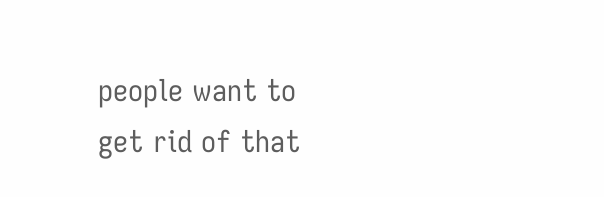people want to get rid of that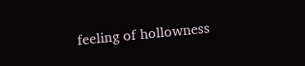feeling of hollowness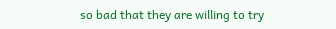so bad that they are willing to try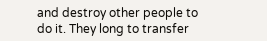and destroy other people to do it. They long to transfer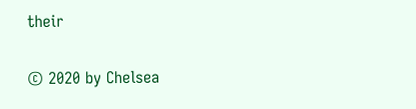their

© 2020 by Chelsea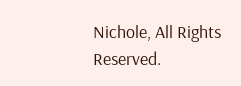Nichole, All Rights Reserved.